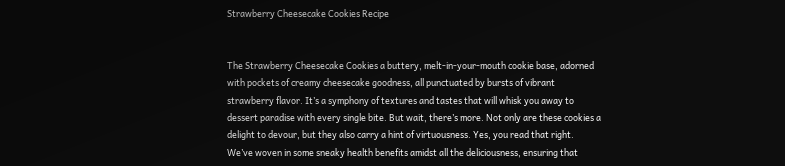Strawberry Cheesecake Cookies Recipe


The Strawberry Cheesecake Cookies a buttery, melt-in-your-mouth cookie base, adorned with pockets of creamy cheesecake goodness, all punctuated by bursts of vibrant strawberry flavor. It’s a symphony of textures and tastes that will whisk you away to dessert paradise with every single bite. But wait, there’s more. Not only are these cookies a delight to devour, but they also carry a hint of virtuousness. Yes, you read that right. We’ve woven in some sneaky health benefits amidst all the deliciousness, ensuring that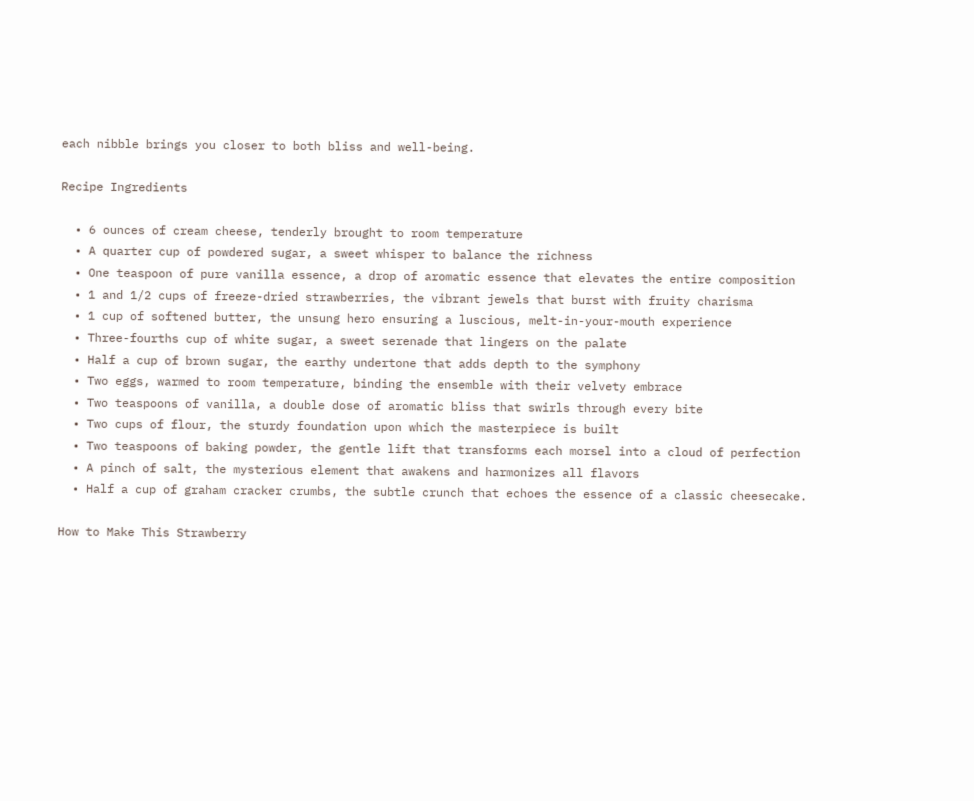each nibble brings you closer to both bliss and well-being.

Recipe Ingredients

  • 6 ounces of cream cheese, tenderly brought to room temperature
  • A quarter cup of powdered sugar, a sweet whisper to balance the richness
  • One teaspoon of pure vanilla essence, a drop of aromatic essence that elevates the entire composition
  • 1 and 1/2 cups of freeze-dried strawberries, the vibrant jewels that burst with fruity charisma
  • 1 cup of softened butter, the unsung hero ensuring a luscious, melt-in-your-mouth experience
  • Three-fourths cup of white sugar, a sweet serenade that lingers on the palate
  • Half a cup of brown sugar, the earthy undertone that adds depth to the symphony
  • Two eggs, warmed to room temperature, binding the ensemble with their velvety embrace
  • Two teaspoons of vanilla, a double dose of aromatic bliss that swirls through every bite
  • Two cups of flour, the sturdy foundation upon which the masterpiece is built
  • Two teaspoons of baking powder, the gentle lift that transforms each morsel into a cloud of perfection
  • A pinch of salt, the mysterious element that awakens and harmonizes all flavors
  • Half a cup of graham cracker crumbs, the subtle crunch that echoes the essence of a classic cheesecake.

How to Make This Strawberry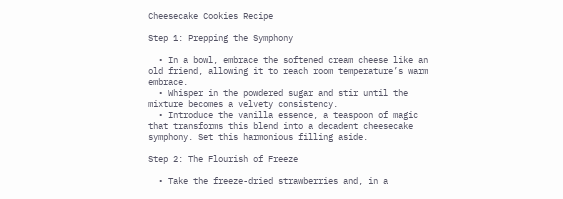Cheesecake Cookies Recipe

Step 1: Prepping the Symphony

  • In a bowl, embrace the softened cream cheese like an old friend, allowing it to reach room temperature’s warm embrace.
  • Whisper in the powdered sugar and stir until the mixture becomes a velvety consistency.
  • Introduce the vanilla essence, a teaspoon of magic that transforms this blend into a decadent cheesecake symphony. Set this harmonious filling aside.

Step 2: The Flourish of Freeze

  • Take the freeze-dried strawberries and, in a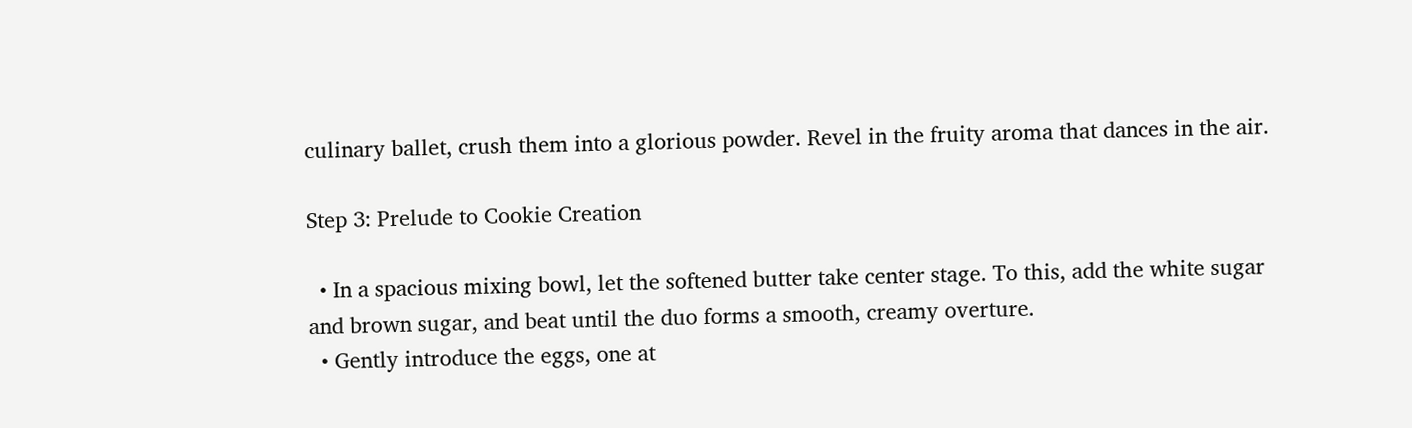culinary ballet, crush them into a glorious powder. Revel in the fruity aroma that dances in the air.

Step 3: Prelude to Cookie Creation

  • In a spacious mixing bowl, let the softened butter take center stage. To this, add the white sugar and brown sugar, and beat until the duo forms a smooth, creamy overture.
  • Gently introduce the eggs, one at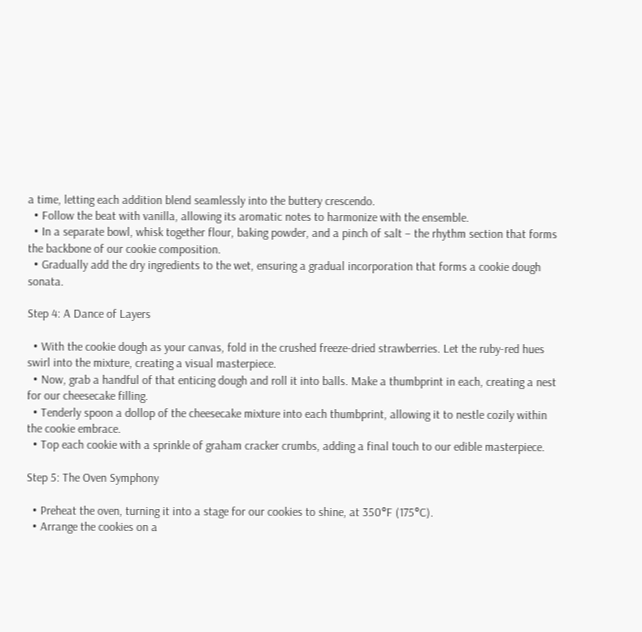a time, letting each addition blend seamlessly into the buttery crescendo.
  • Follow the beat with vanilla, allowing its aromatic notes to harmonize with the ensemble.
  • In a separate bowl, whisk together flour, baking powder, and a pinch of salt – the rhythm section that forms the backbone of our cookie composition.
  • Gradually add the dry ingredients to the wet, ensuring a gradual incorporation that forms a cookie dough sonata.

Step 4: A Dance of Layers

  • With the cookie dough as your canvas, fold in the crushed freeze-dried strawberries. Let the ruby-red hues swirl into the mixture, creating a visual masterpiece.
  • Now, grab a handful of that enticing dough and roll it into balls. Make a thumbprint in each, creating a nest for our cheesecake filling.
  • Tenderly spoon a dollop of the cheesecake mixture into each thumbprint, allowing it to nestle cozily within the cookie embrace.
  • Top each cookie with a sprinkle of graham cracker crumbs, adding a final touch to our edible masterpiece.

Step 5: The Oven Symphony

  • Preheat the oven, turning it into a stage for our cookies to shine, at 350°F (175°C).
  • Arrange the cookies on a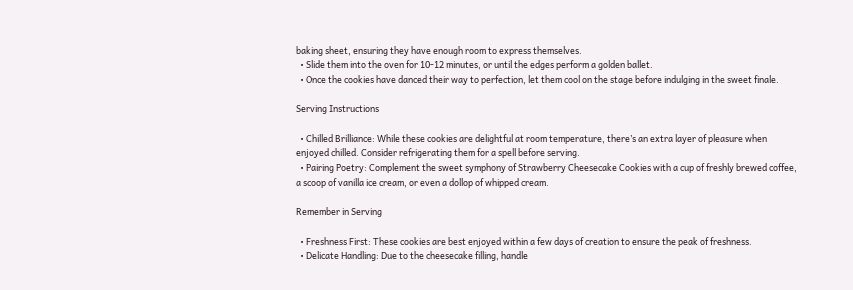baking sheet, ensuring they have enough room to express themselves.
  • Slide them into the oven for 10-12 minutes, or until the edges perform a golden ballet.
  • Once the cookies have danced their way to perfection, let them cool on the stage before indulging in the sweet finale.

Serving Instructions

  • Chilled Brilliance: While these cookies are delightful at room temperature, there’s an extra layer of pleasure when enjoyed chilled. Consider refrigerating them for a spell before serving.
  • Pairing Poetry: Complement the sweet symphony of Strawberry Cheesecake Cookies with a cup of freshly brewed coffee, a scoop of vanilla ice cream, or even a dollop of whipped cream.

Remember in Serving

  • Freshness First: These cookies are best enjoyed within a few days of creation to ensure the peak of freshness.
  • Delicate Handling: Due to the cheesecake filling, handle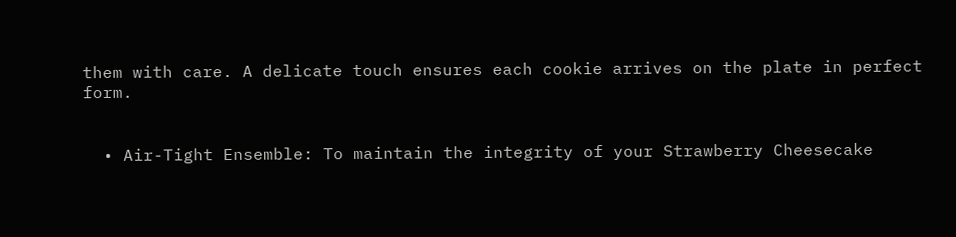them with care. A delicate touch ensures each cookie arrives on the plate in perfect form.


  • Air-Tight Ensemble: To maintain the integrity of your Strawberry Cheesecake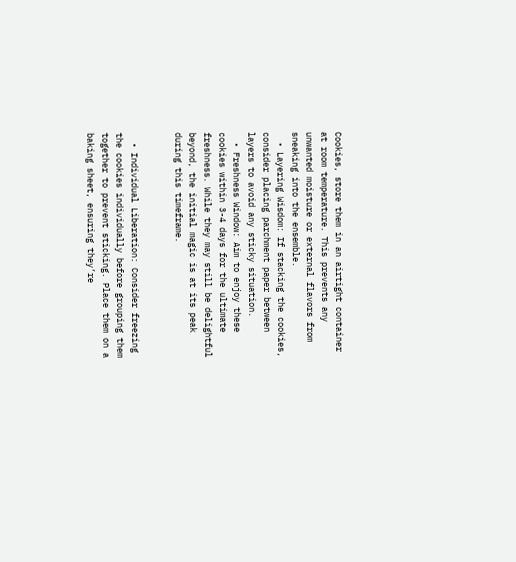Cookies, store them in an airtight container at room temperature. This prevents any unwanted moisture or external flavors from sneaking into the ensemble.
  • Layering Wisdom: If stacking the cookies, consider placing parchment paper between layers to avoid any sticky situation.
  • Freshness Window: Aim to enjoy these cookies within 3-4 days for the ultimate freshness. While they may still be delightful beyond, the initial magic is at its peak during this timeframe.


  • Individual Liberation: Consider freezing the cookies individually before grouping them together to prevent sticking. Place them on a baking sheet, ensuring they’re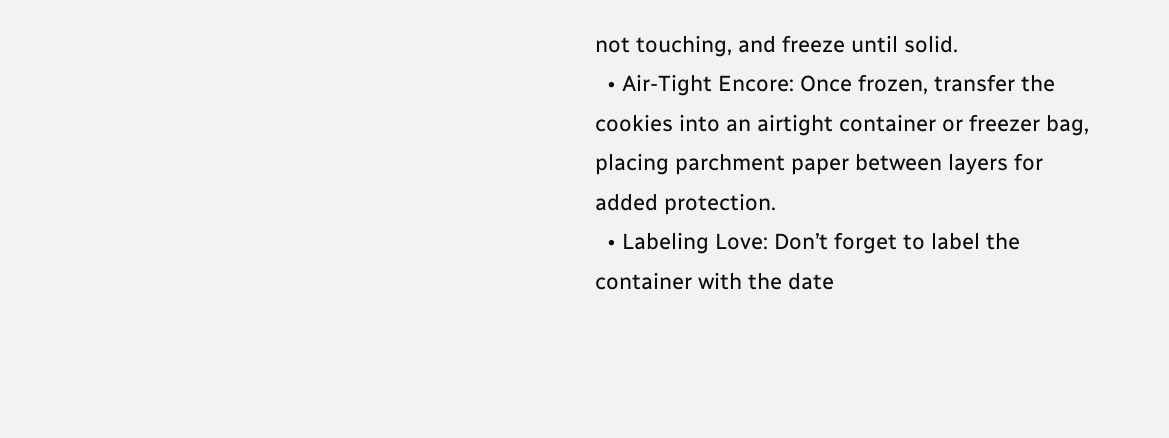not touching, and freeze until solid.
  • Air-Tight Encore: Once frozen, transfer the cookies into an airtight container or freezer bag, placing parchment paper between layers for added protection.
  • Labeling Love: Don’t forget to label the container with the date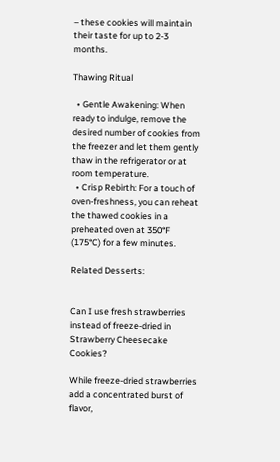– these cookies will maintain their taste for up to 2-3 months.

Thawing Ritual

  • Gentle Awakening: When ready to indulge, remove the desired number of cookies from the freezer and let them gently thaw in the refrigerator or at room temperature.
  • Crisp Rebirth: For a touch of oven-freshness, you can reheat the thawed cookies in a preheated oven at 350°F (175°C) for a few minutes.

Related Desserts:


Can I use fresh strawberries instead of freeze-dried in Strawberry Cheesecake Cookies?

While freeze-dried strawberries add a concentrated burst of flavor,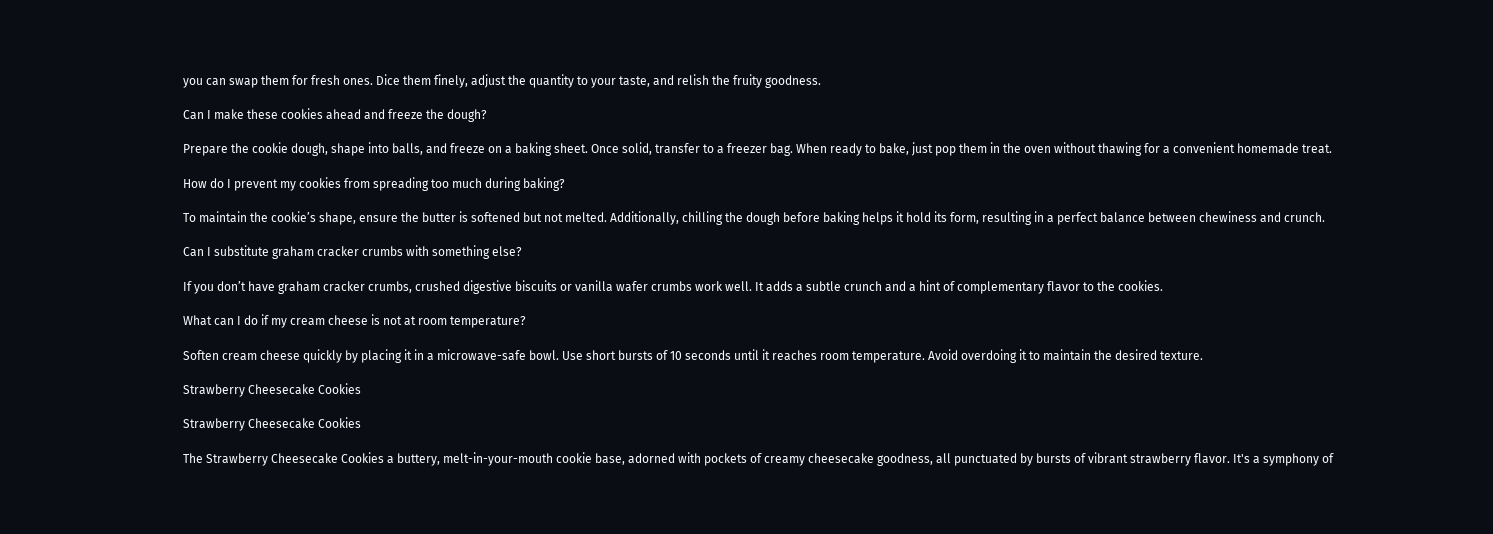you can swap them for fresh ones. Dice them finely, adjust the quantity to your taste, and relish the fruity goodness.

Can I make these cookies ahead and freeze the dough?

Prepare the cookie dough, shape into balls, and freeze on a baking sheet. Once solid, transfer to a freezer bag. When ready to bake, just pop them in the oven without thawing for a convenient homemade treat.

How do I prevent my cookies from spreading too much during baking?

To maintain the cookie’s shape, ensure the butter is softened but not melted. Additionally, chilling the dough before baking helps it hold its form, resulting in a perfect balance between chewiness and crunch.

Can I substitute graham cracker crumbs with something else?

If you don’t have graham cracker crumbs, crushed digestive biscuits or vanilla wafer crumbs work well. It adds a subtle crunch and a hint of complementary flavor to the cookies.

What can I do if my cream cheese is not at room temperature?

Soften cream cheese quickly by placing it in a microwave-safe bowl. Use short bursts of 10 seconds until it reaches room temperature. Avoid overdoing it to maintain the desired texture.

Strawberry Cheesecake Cookies

Strawberry Cheesecake Cookies

The Strawberry Cheesecake Cookies a buttery, melt-in-your-mouth cookie base, adorned with pockets of creamy cheesecake goodness, all punctuated by bursts of vibrant strawberry flavor. It's a symphony of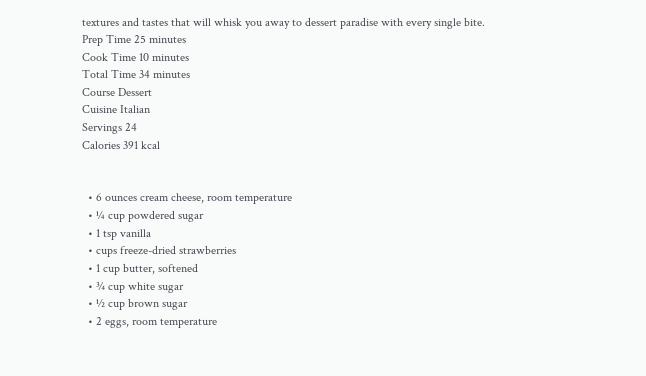textures and tastes that will whisk you away to dessert paradise with every single bite.
Prep Time 25 minutes
Cook Time 10 minutes
Total Time 34 minutes
Course Dessert
Cuisine Italian
Servings 24
Calories 391 kcal


  • 6 ounces cream cheese, room temperature
  • ¼ cup powdered sugar
  • 1 tsp vanilla
  • cups freeze-dried strawberries
  • 1 cup butter, softened
  • ¾ cup white sugar
  • ½ cup brown sugar
  • 2 eggs, room temperature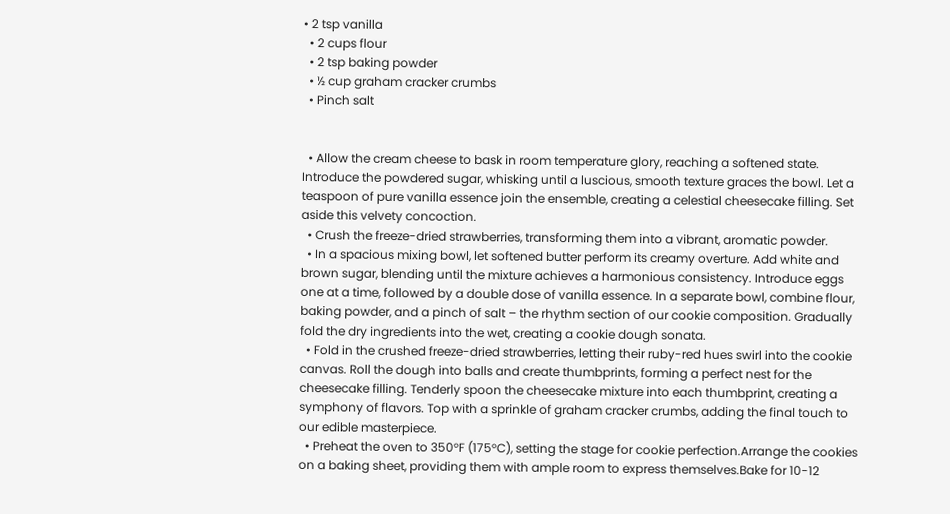• 2 tsp vanilla
  • 2 cups flour
  • 2 tsp baking powder
  • ½ cup graham cracker crumbs
  • Pinch salt


  • Allow the cream cheese to bask in room temperature glory, reaching a softened state. Introduce the powdered sugar, whisking until a luscious, smooth texture graces the bowl. Let a teaspoon of pure vanilla essence join the ensemble, creating a celestial cheesecake filling. Set aside this velvety concoction.
  • Crush the freeze-dried strawberries, transforming them into a vibrant, aromatic powder.
  • In a spacious mixing bowl, let softened butter perform its creamy overture. Add white and brown sugar, blending until the mixture achieves a harmonious consistency. Introduce eggs one at a time, followed by a double dose of vanilla essence. In a separate bowl, combine flour, baking powder, and a pinch of salt – the rhythm section of our cookie composition. Gradually fold the dry ingredients into the wet, creating a cookie dough sonata.
  • Fold in the crushed freeze-dried strawberries, letting their ruby-red hues swirl into the cookie canvas. Roll the dough into balls and create thumbprints, forming a perfect nest for the cheesecake filling. Tenderly spoon the cheesecake mixture into each thumbprint, creating a symphony of flavors. Top with a sprinkle of graham cracker crumbs, adding the final touch to our edible masterpiece.
  • Preheat the oven to 350°F (175°C), setting the stage for cookie perfection.Arrange the cookies on a baking sheet, providing them with ample room to express themselves.Bake for 10-12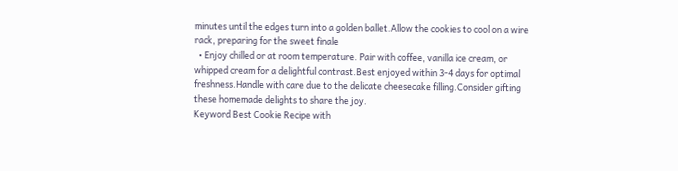minutes until the edges turn into a golden ballet.Allow the cookies to cool on a wire rack, preparing for the sweet finale
  • Enjoy chilled or at room temperature. Pair with coffee, vanilla ice cream, or whipped cream for a delightful contrast.Best enjoyed within 3-4 days for optimal freshness.Handle with care due to the delicate cheesecake filling.Consider gifting these homemade delights to share the joy.
Keyword Best Cookie Recipe with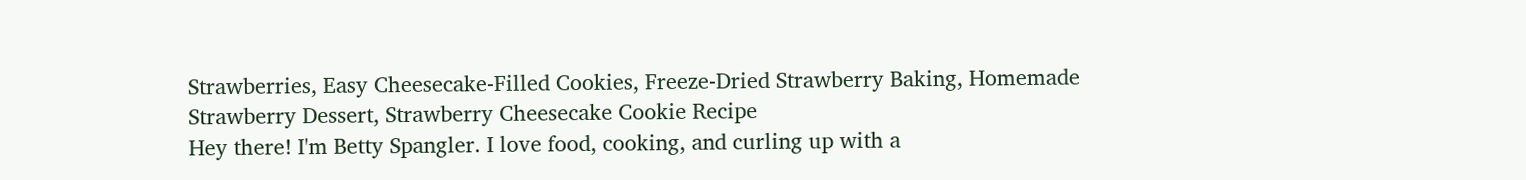Strawberries, Easy Cheesecake-Filled Cookies, Freeze-Dried Strawberry Baking, Homemade Strawberry Dessert, Strawberry Cheesecake Cookie Recipe
Hey there! I'm Betty Spangler. I love food, cooking, and curling up with a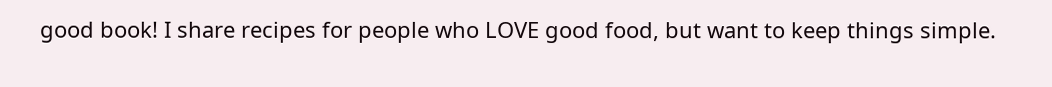good book! I share recipes for people who LOVE good food, but want to keep things simple.